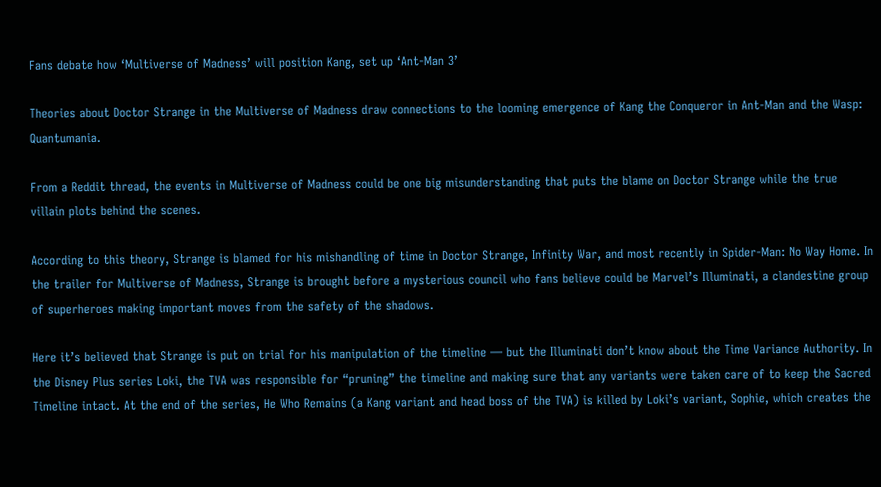Fans debate how ‘Multiverse of Madness’ will position Kang, set up ‘Ant-Man 3’

Theories about Doctor Strange in the Multiverse of Madness draw connections to the looming emergence of Kang the Conqueror in Ant-Man and the Wasp: Quantumania.

From a Reddit thread, the events in Multiverse of Madness could be one big misunderstanding that puts the blame on Doctor Strange while the true villain plots behind the scenes.

According to this theory, Strange is blamed for his mishandling of time in Doctor Strange, Infinity War, and most recently in Spider-Man: No Way Home. In the trailer for Multiverse of Madness, Strange is brought before a mysterious council who fans believe could be Marvel’s Illuminati, a clandestine group of superheroes making important moves from the safety of the shadows.

Here it’s believed that Strange is put on trial for his manipulation of the timeline — but the Illuminati don’t know about the Time Variance Authority. In the Disney Plus series Loki, the TVA was responsible for “pruning” the timeline and making sure that any variants were taken care of to keep the Sacred Timeline intact. At the end of the series, He Who Remains (a Kang variant and head boss of the TVA) is killed by Loki’s variant, Sophie, which creates the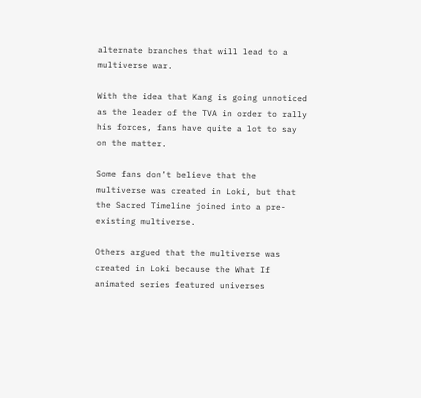alternate branches that will lead to a multiverse war.

With the idea that Kang is going unnoticed as the leader of the TVA in order to rally his forces, fans have quite a lot to say on the matter.

Some fans don’t believe that the multiverse was created in Loki, but that the Sacred Timeline joined into a pre-existing multiverse.

Others argued that the multiverse was created in Loki because the What If animated series featured universes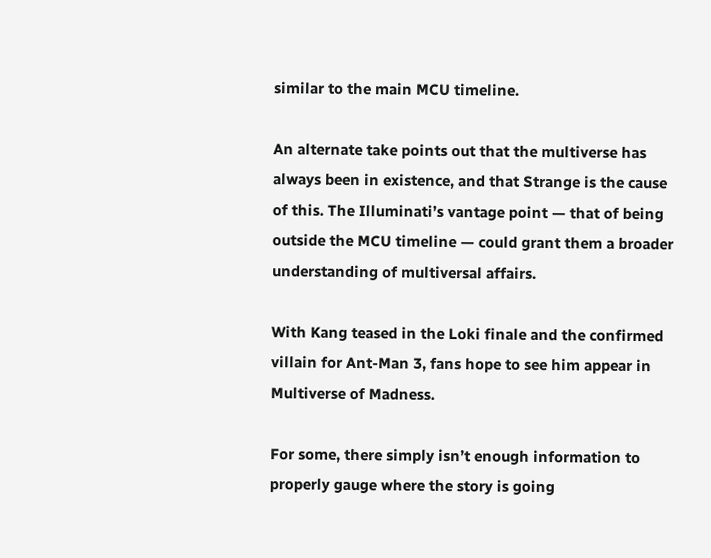similar to the main MCU timeline.

An alternate take points out that the multiverse has always been in existence, and that Strange is the cause of this. The Illuminati’s vantage point — that of being outside the MCU timeline — could grant them a broader understanding of multiversal affairs.

With Kang teased in the Loki finale and the confirmed villain for Ant-Man 3, fans hope to see him appear in Multiverse of Madness.

For some, there simply isn’t enough information to properly gauge where the story is going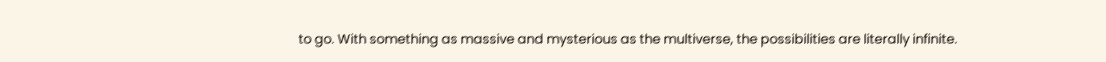to go. With something as massive and mysterious as the multiverse, the possibilities are literally infinite.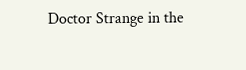Doctor Strange in the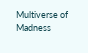Multiverse of Madness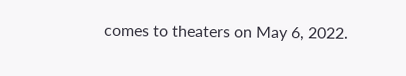comes to theaters on May 6, 2022.